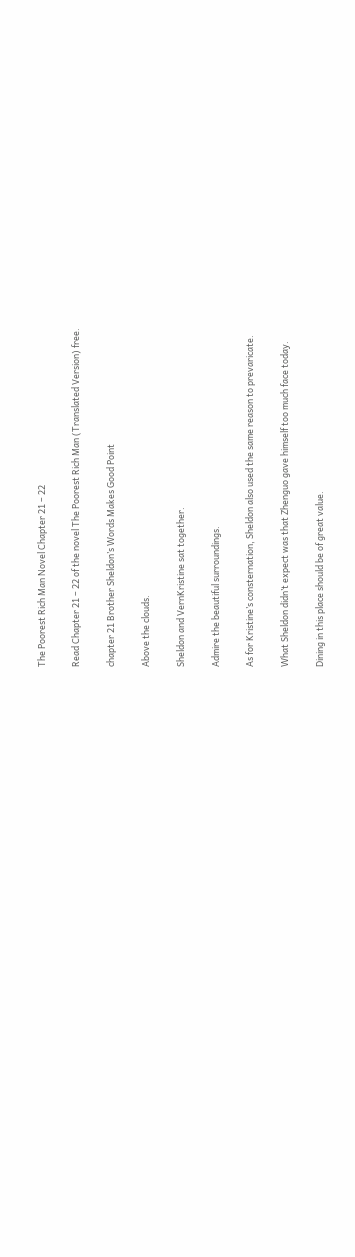The Poorest Rich Man Novel Chapter 21 – 22

Read Chapter 21 – 22 of the novel The Poorest Rich Man (Translated Version) free.

chapter 21 Brother Sheldon’s Words Makes Good Point

Above the clouds.

Sheldon and VernKristine sat together.

Admire the beautiful surroundings.

As for Kristine’s consternation, Sheldon also used the same reason to prevaricate.

What Sheldon didn’t expect was that Zhenguo gave himself too much face today.

Dining in this place should be of great value.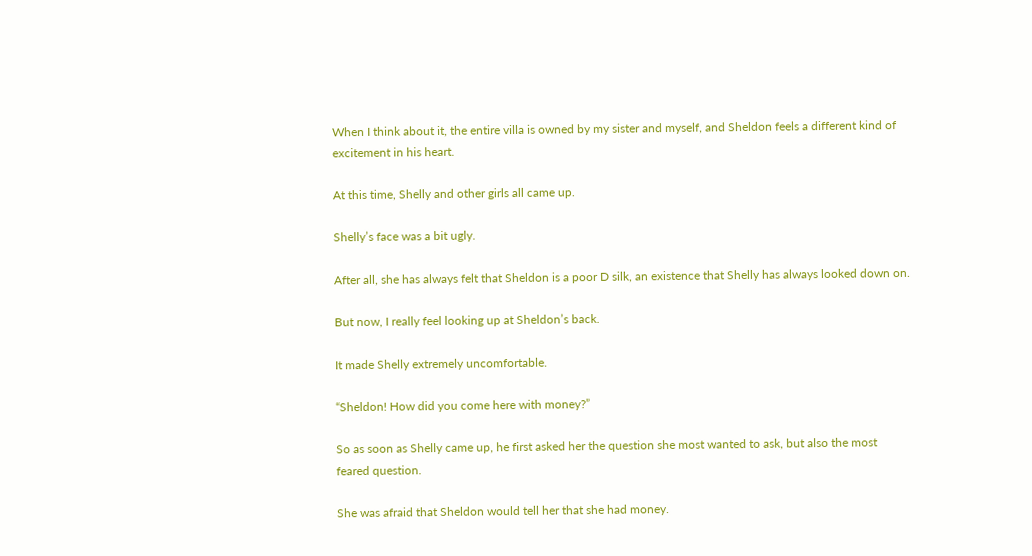When I think about it, the entire villa is owned by my sister and myself, and Sheldon feels a different kind of excitement in his heart.

At this time, Shelly and other girls all came up.

Shelly’s face was a bit ugly.

After all, she has always felt that Sheldon is a poor D silk, an existence that Shelly has always looked down on.

But now, I really feel looking up at Sheldon’s back.

It made Shelly extremely uncomfortable.

“Sheldon! How did you come here with money?”

So as soon as Shelly came up, he first asked her the question she most wanted to ask, but also the most feared question.

She was afraid that Sheldon would tell her that she had money.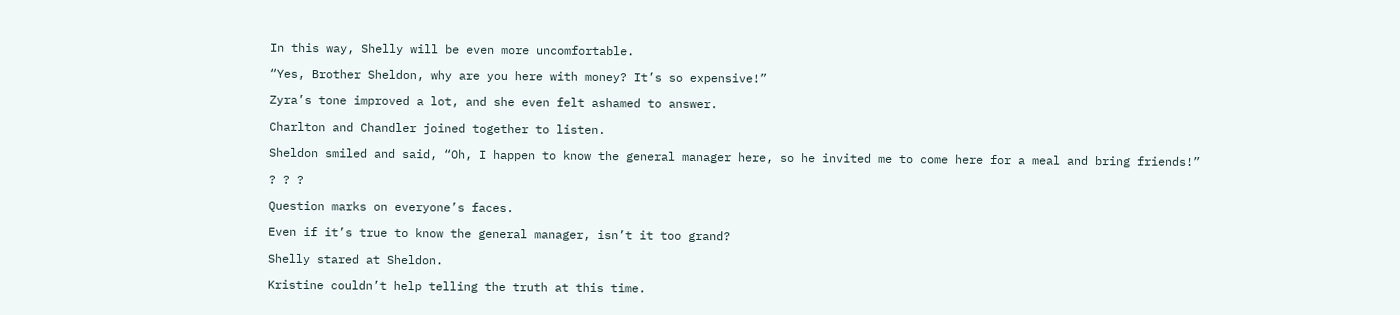In this way, Shelly will be even more uncomfortable.

“Yes, Brother Sheldon, why are you here with money? It’s so expensive!”

Zyra’s tone improved a lot, and she even felt ashamed to answer.

Charlton and Chandler joined together to listen.

Sheldon smiled and said, “Oh, I happen to know the general manager here, so he invited me to come here for a meal and bring friends!”

? ? ?

Question marks on everyone’s faces.

Even if it’s true to know the general manager, isn’t it too grand?

Shelly stared at Sheldon.

Kristine couldn’t help telling the truth at this time.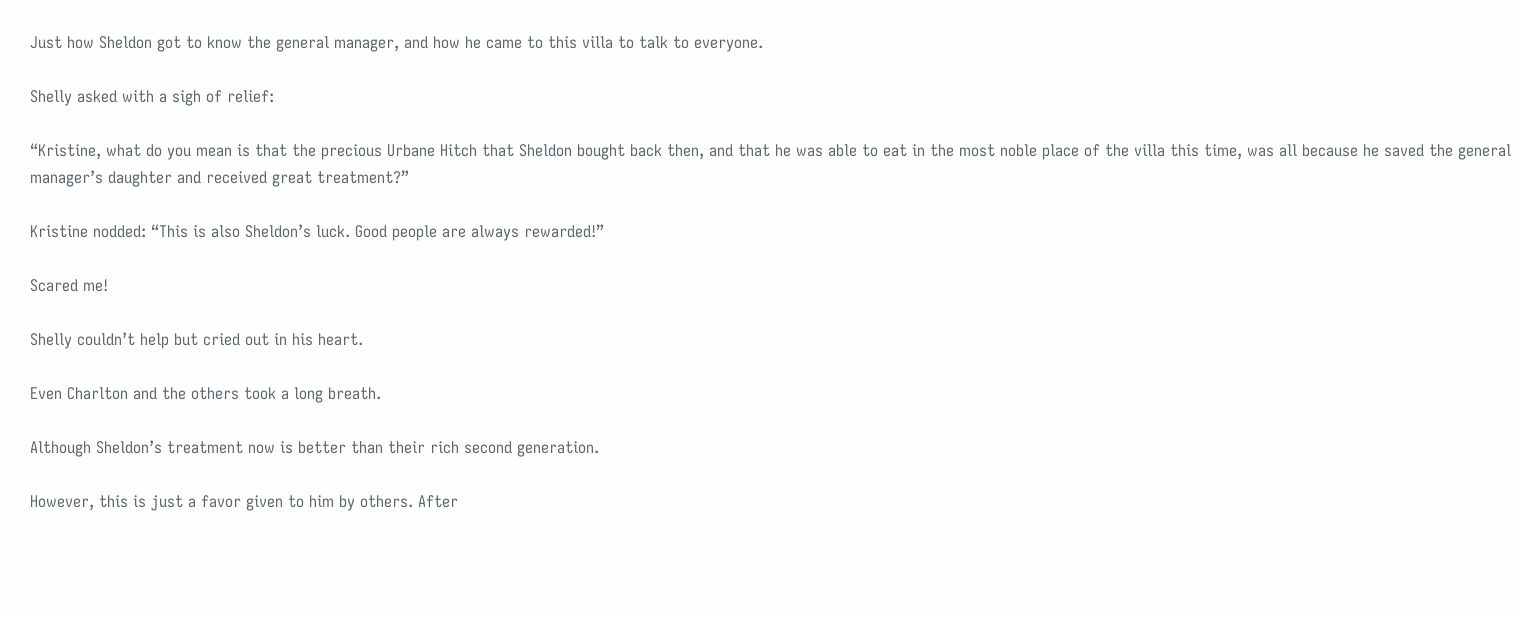Just how Sheldon got to know the general manager, and how he came to this villa to talk to everyone.

Shelly asked with a sigh of relief:

“Kristine, what do you mean is that the precious Urbane Hitch that Sheldon bought back then, and that he was able to eat in the most noble place of the villa this time, was all because he saved the general manager’s daughter and received great treatment?”

Kristine nodded: “This is also Sheldon’s luck. Good people are always rewarded!”

Scared me!

Shelly couldn’t help but cried out in his heart.

Even Charlton and the others took a long breath.

Although Sheldon’s treatment now is better than their rich second generation.

However, this is just a favor given to him by others. After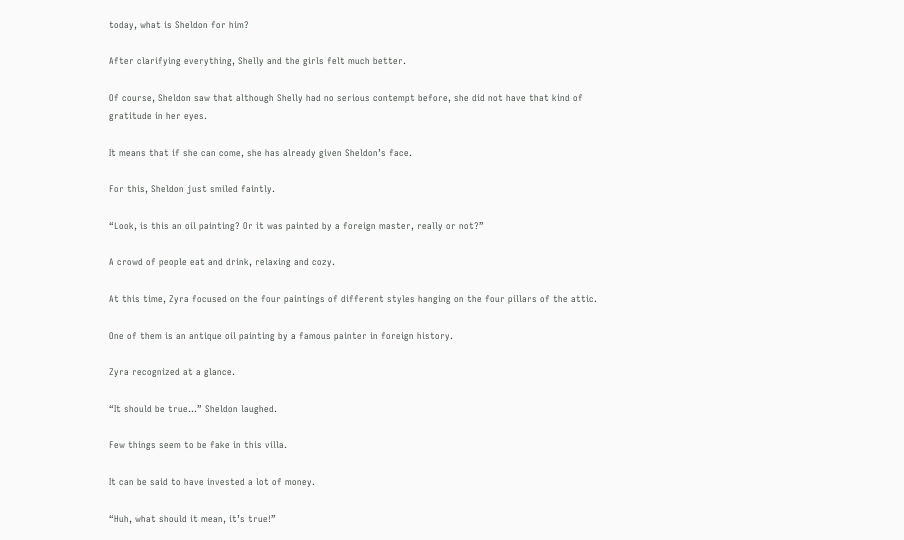today, what is Sheldon for him?

After clarifying everything, Shelly and the girls felt much better.

Of course, Sheldon saw that although Shelly had no serious contempt before, she did not have that kind of gratitude in her eyes.

It means that if she can come, she has already given Sheldon’s face.

For this, Sheldon just smiled faintly.

“Look, is this an oil painting? Or it was painted by a foreign master, really or not?”

A crowd of people eat and drink, relaxing and cozy.

At this time, Zyra focused on the four paintings of different styles hanging on the four pillars of the attic.

One of them is an antique oil painting by a famous painter in foreign history.

Zyra recognized at a glance.

“It should be true…” Sheldon laughed.

Few things seem to be fake in this villa.

It can be said to have invested a lot of money.

“Huh, what should it mean, it’s true!”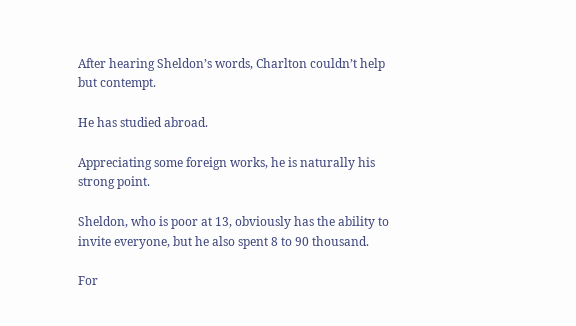After hearing Sheldon’s words, Charlton couldn’t help but contempt.

He has studied abroad.

Appreciating some foreign works, he is naturally his strong point.

Sheldon, who is poor at 13, obviously has the ability to invite everyone, but he also spent 8 to 90 thousand.

For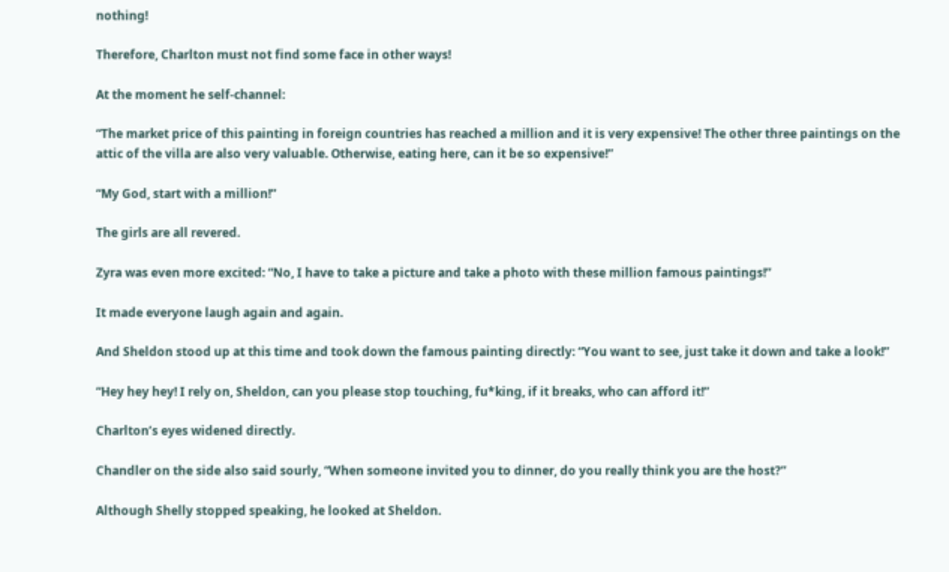nothing!

Therefore, Charlton must not find some face in other ways!

At the moment he self-channel:

“The market price of this painting in foreign countries has reached a million and it is very expensive! The other three paintings on the attic of the villa are also very valuable. Otherwise, eating here, can it be so expensive!”

“My God, start with a million!”

The girls are all revered.

Zyra was even more excited: “No, I have to take a picture and take a photo with these million famous paintings!”

It made everyone laugh again and again.

And Sheldon stood up at this time and took down the famous painting directly: “You want to see, just take it down and take a look!”

“Hey hey hey! I rely on, Sheldon, can you please stop touching, fu*king, if it breaks, who can afford it!”

Charlton’s eyes widened directly.

Chandler on the side also said sourly, “When someone invited you to dinner, do you really think you are the host?”

Although Shelly stopped speaking, he looked at Sheldon.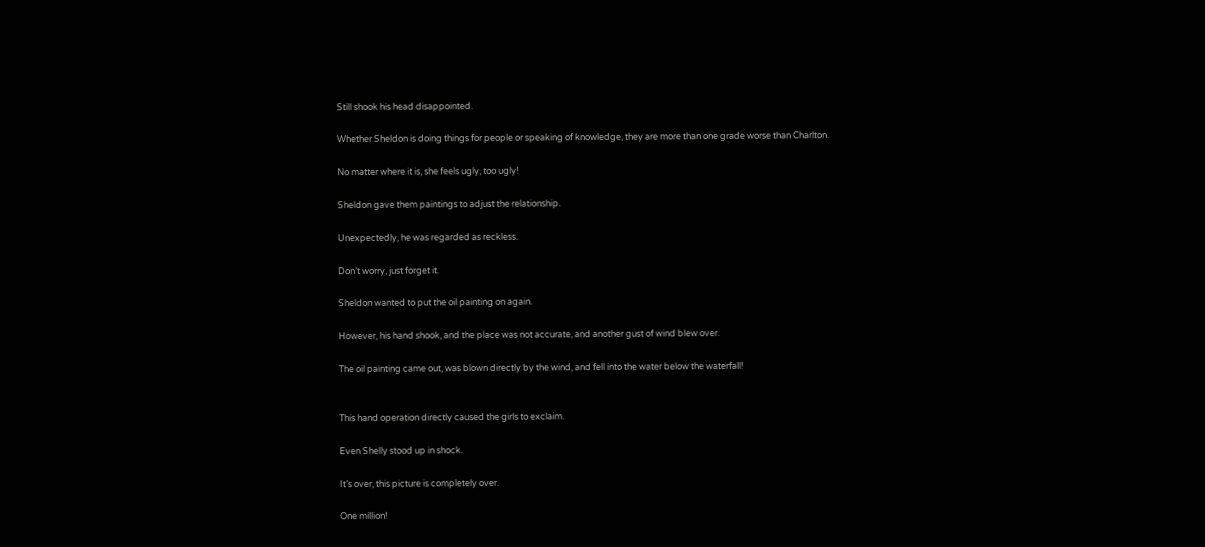Still shook his head disappointed.

Whether Sheldon is doing things for people or speaking of knowledge, they are more than one grade worse than Charlton.

No matter where it is, she feels ugly, too ugly!

Sheldon gave them paintings to adjust the relationship.

Unexpectedly, he was regarded as reckless.

Don’t worry, just forget it.

Sheldon wanted to put the oil painting on again.

However, his hand shook, and the place was not accurate, and another gust of wind blew over.

The oil painting came out, was blown directly by the wind, and fell into the water below the waterfall!


This hand operation directly caused the girls to exclaim.

Even Shelly stood up in shock.

It’s over, this picture is completely over.

One million!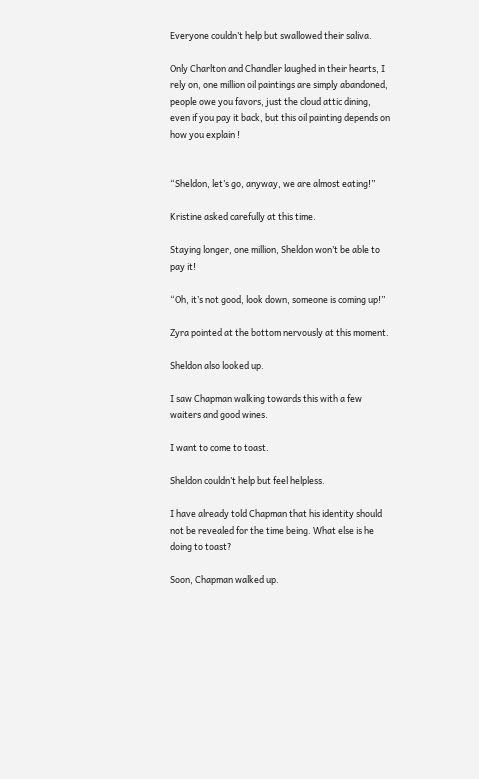Everyone couldn’t help but swallowed their saliva.

Only Charlton and Chandler laughed in their hearts, I rely on, one million oil paintings are simply abandoned, people owe you favors, just the cloud attic dining, even if you pay it back, but this oil painting depends on how you explain !


“Sheldon, let’s go, anyway, we are almost eating!”

Kristine asked carefully at this time.

Staying longer, one million, Sheldon won’t be able to pay it!

“Oh, it’s not good, look down, someone is coming up!”

Zyra pointed at the bottom nervously at this moment.

Sheldon also looked up.

I saw Chapman walking towards this with a few waiters and good wines.

I want to come to toast.

Sheldon couldn’t help but feel helpless.

I have already told Chapman that his identity should not be revealed for the time being. What else is he doing to toast?

Soon, Chapman walked up.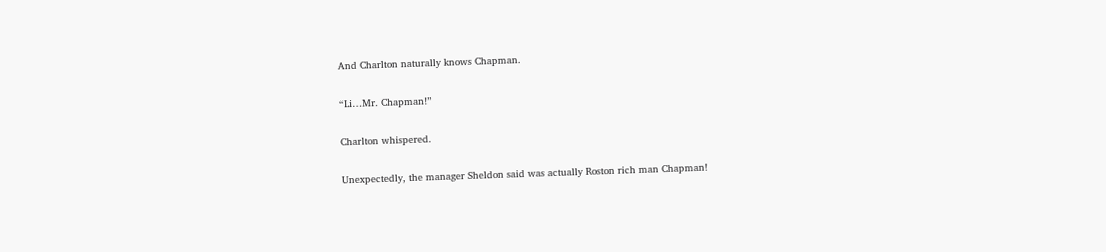And Charlton naturally knows Chapman.

“Li…Mr. Chapman!”

Charlton whispered.

Unexpectedly, the manager Sheldon said was actually Roston rich man Chapman!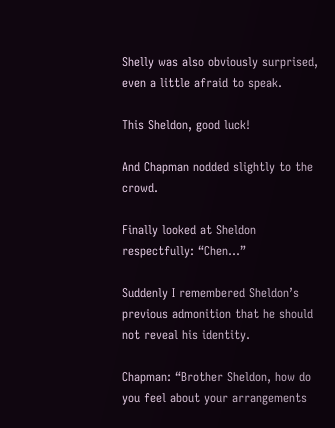Shelly was also obviously surprised, even a little afraid to speak.

This Sheldon, good luck!

And Chapman nodded slightly to the crowd.

Finally looked at Sheldon respectfully: “Chen…”

Suddenly I remembered Sheldon’s previous admonition that he should not reveal his identity.

Chapman: “Brother Sheldon, how do you feel about your arrangements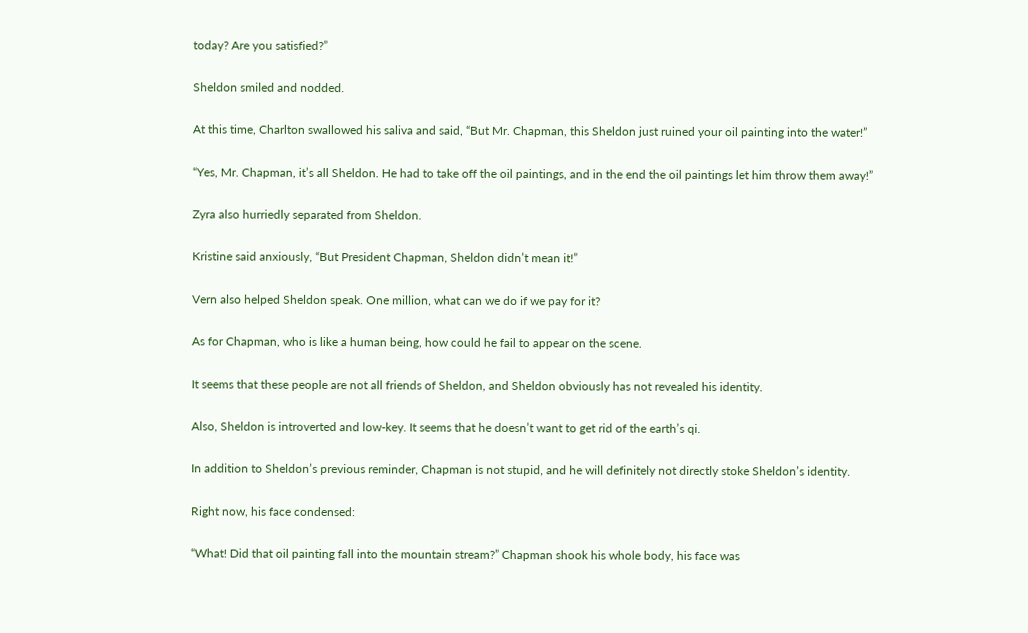today? Are you satisfied?”

Sheldon smiled and nodded.

At this time, Charlton swallowed his saliva and said, “But Mr. Chapman, this Sheldon just ruined your oil painting into the water!”

“Yes, Mr. Chapman, it’s all Sheldon. He had to take off the oil paintings, and in the end the oil paintings let him throw them away!”

Zyra also hurriedly separated from Sheldon.

Kristine said anxiously, “But President Chapman, Sheldon didn’t mean it!”

Vern also helped Sheldon speak. One million, what can we do if we pay for it?

As for Chapman, who is like a human being, how could he fail to appear on the scene.

It seems that these people are not all friends of Sheldon, and Sheldon obviously has not revealed his identity.

Also, Sheldon is introverted and low-key. It seems that he doesn’t want to get rid of the earth’s qi.

In addition to Sheldon’s previous reminder, Chapman is not stupid, and he will definitely not directly stoke Sheldon’s identity.

Right now, his face condensed:

“What! Did that oil painting fall into the mountain stream?” Chapman shook his whole body, his face was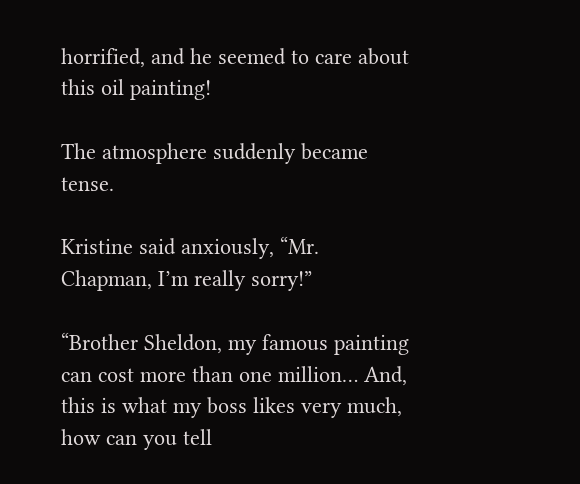horrified, and he seemed to care about this oil painting!

The atmosphere suddenly became tense.

Kristine said anxiously, “Mr. Chapman, I’m really sorry!”

“Brother Sheldon, my famous painting can cost more than one million… And, this is what my boss likes very much, how can you tell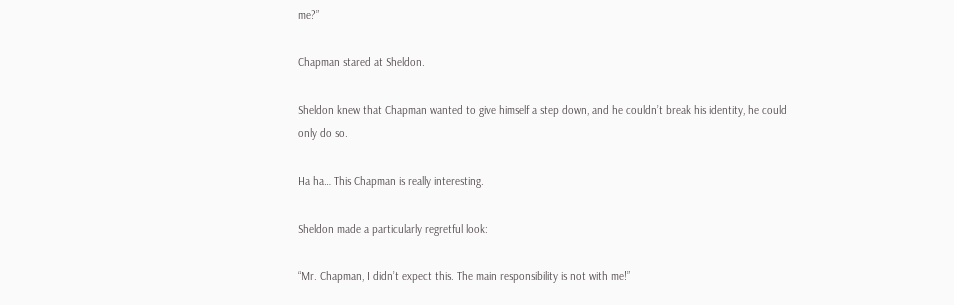me?”

Chapman stared at Sheldon.

Sheldon knew that Chapman wanted to give himself a step down, and he couldn’t break his identity, he could only do so.

Ha ha… This Chapman is really interesting.

Sheldon made a particularly regretful look:

“Mr. Chapman, I didn’t expect this. The main responsibility is not with me!”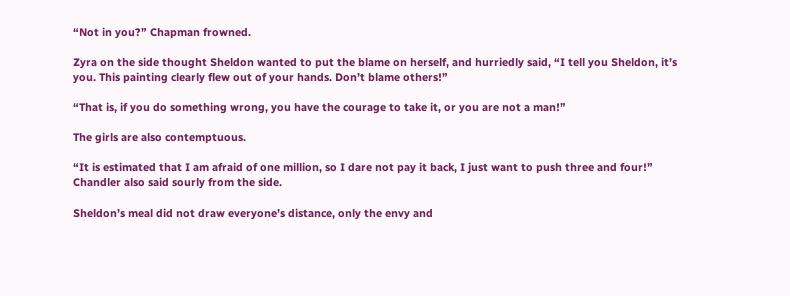“Not in you?” Chapman frowned.

Zyra on the side thought Sheldon wanted to put the blame on herself, and hurriedly said, “I tell you Sheldon, it’s you. This painting clearly flew out of your hands. Don’t blame others!”

“That is, if you do something wrong, you have the courage to take it, or you are not a man!”

The girls are also contemptuous.

“It is estimated that I am afraid of one million, so I dare not pay it back, I just want to push three and four!” Chandler also said sourly from the side.

Sheldon’s meal did not draw everyone’s distance, only the envy and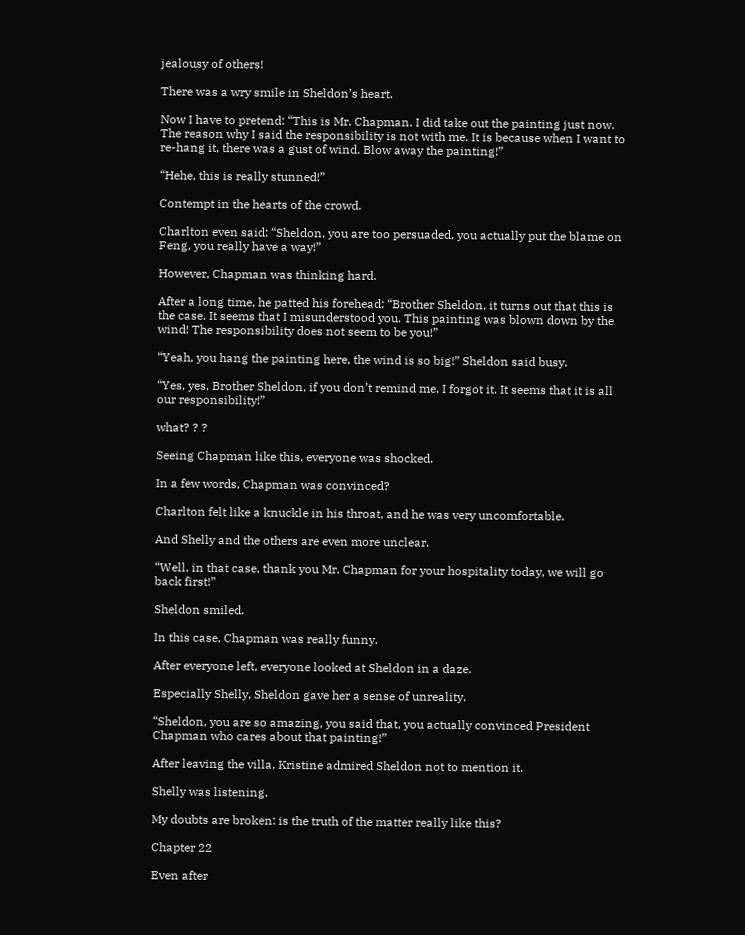jealousy of others!

There was a wry smile in Sheldon’s heart.

Now I have to pretend: “This is Mr. Chapman. I did take out the painting just now. The reason why I said the responsibility is not with me. It is because when I want to re-hang it, there was a gust of wind. Blow away the painting!”

“Hehe, this is really stunned!”

Contempt in the hearts of the crowd.

Charlton even said: “Sheldon, you are too persuaded, you actually put the blame on Feng, you really have a way!”

However, Chapman was thinking hard.

After a long time, he patted his forehead: “Brother Sheldon, it turns out that this is the case. It seems that I misunderstood you. This painting was blown down by the wind! The responsibility does not seem to be you!”

“Yeah, you hang the painting here, the wind is so big!” Sheldon said busy.

“Yes, yes, Brother Sheldon, if you don’t remind me, I forgot it. It seems that it is all our responsibility!”

what? ? ?

Seeing Chapman like this, everyone was shocked.

In a few words, Chapman was convinced?

Charlton felt like a knuckle in his throat, and he was very uncomfortable.

And Shelly and the others are even more unclear.

“Well, in that case, thank you Mr. Chapman for your hospitality today, we will go back first!”

Sheldon smiled.

In this case, Chapman was really funny.

After everyone left, everyone looked at Sheldon in a daze.

Especially Shelly, Sheldon gave her a sense of unreality.

“Sheldon, you are so amazing, you said that, you actually convinced President Chapman who cares about that painting!”

After leaving the villa, Kristine admired Sheldon not to mention it.

Shelly was listening.

My doubts are broken: is the truth of the matter really like this?

Chapter 22

Even after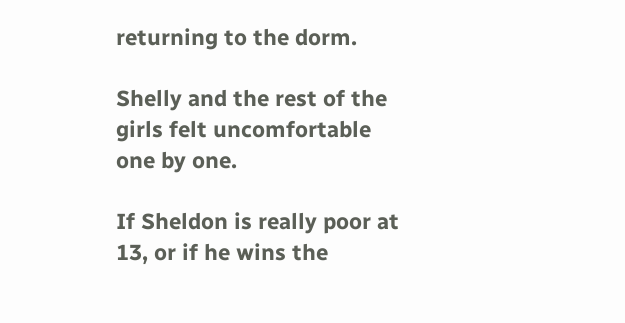returning to the dorm.

Shelly and the rest of the girls felt uncomfortable one by one.

If Sheldon is really poor at 13, or if he wins the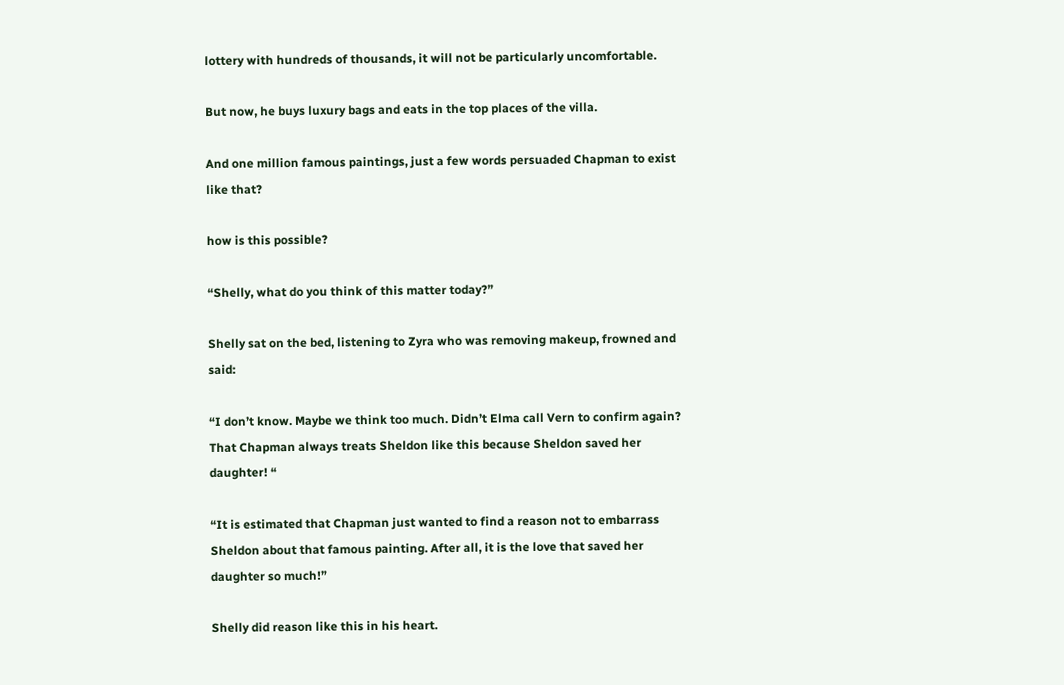lottery with hundreds of thousands, it will not be particularly uncomfortable.

But now, he buys luxury bags and eats in the top places of the villa.

And one million famous paintings, just a few words persuaded Chapman to exist like that?

how is this possible?

“Shelly, what do you think of this matter today?”

Shelly sat on the bed, listening to Zyra who was removing makeup, frowned and said:

“I don’t know. Maybe we think too much. Didn’t Elma call Vern to confirm again? That Chapman always treats Sheldon like this because Sheldon saved her daughter! “

“It is estimated that Chapman just wanted to find a reason not to embarrass Sheldon about that famous painting. After all, it is the love that saved her daughter so much!”

Shelly did reason like this in his heart.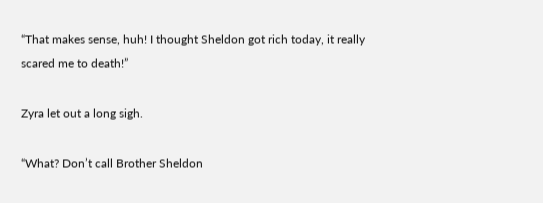“That makes sense, huh! I thought Sheldon got rich today, it really scared me to death!”

Zyra let out a long sigh.

“What? Don’t call Brother Sheldon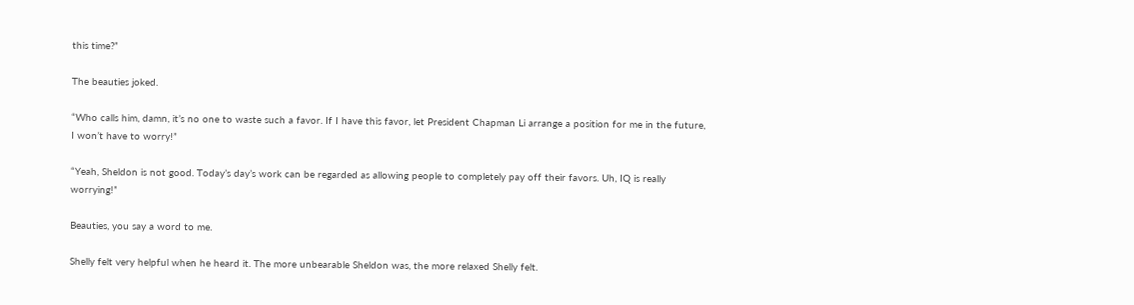this time?”

The beauties joked.

“Who calls him, damn, it’s no one to waste such a favor. If I have this favor, let President Chapman Li arrange a position for me in the future, I won’t have to worry!”

“Yeah, Sheldon is not good. Today’s day’s work can be regarded as allowing people to completely pay off their favors. Uh, IQ is really worrying!”

Beauties, you say a word to me.

Shelly felt very helpful when he heard it. The more unbearable Sheldon was, the more relaxed Shelly felt.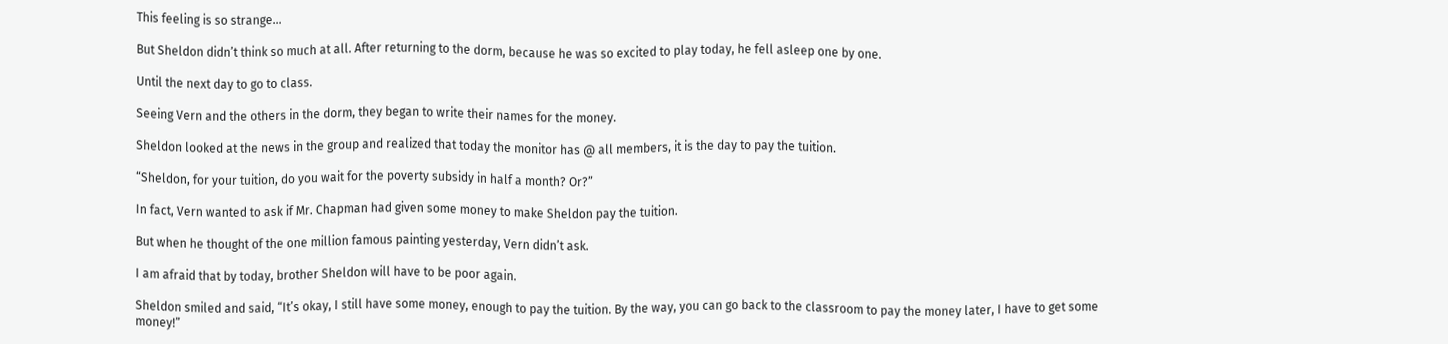This feeling is so strange…

But Sheldon didn’t think so much at all. After returning to the dorm, because he was so excited to play today, he fell asleep one by one.

Until the next day to go to class.

Seeing Vern and the others in the dorm, they began to write their names for the money.

Sheldon looked at the news in the group and realized that today the monitor has @ all members, it is the day to pay the tuition.

“Sheldon, for your tuition, do you wait for the poverty subsidy in half a month? Or?”

In fact, Vern wanted to ask if Mr. Chapman had given some money to make Sheldon pay the tuition.

But when he thought of the one million famous painting yesterday, Vern didn’t ask.

I am afraid that by today, brother Sheldon will have to be poor again.

Sheldon smiled and said, “It’s okay, I still have some money, enough to pay the tuition. By the way, you can go back to the classroom to pay the money later, I have to get some money!”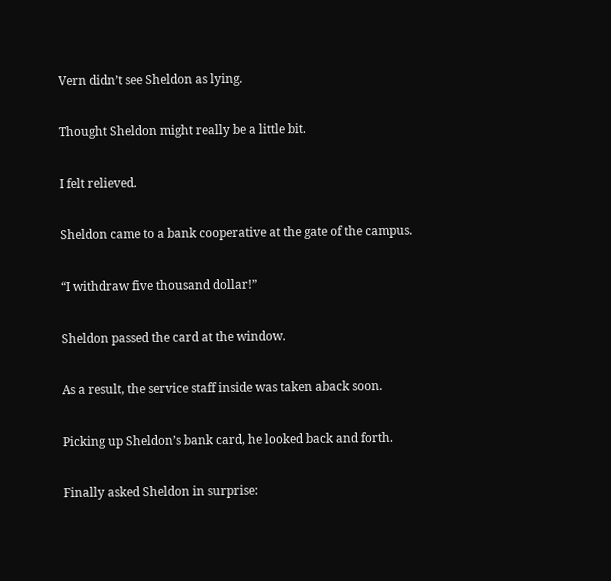Vern didn’t see Sheldon as lying.

Thought Sheldon might really be a little bit.

I felt relieved.

Sheldon came to a bank cooperative at the gate of the campus.

“I withdraw five thousand dollar!”

Sheldon passed the card at the window.

As a result, the service staff inside was taken aback soon.

Picking up Sheldon’s bank card, he looked back and forth.

Finally asked Sheldon in surprise: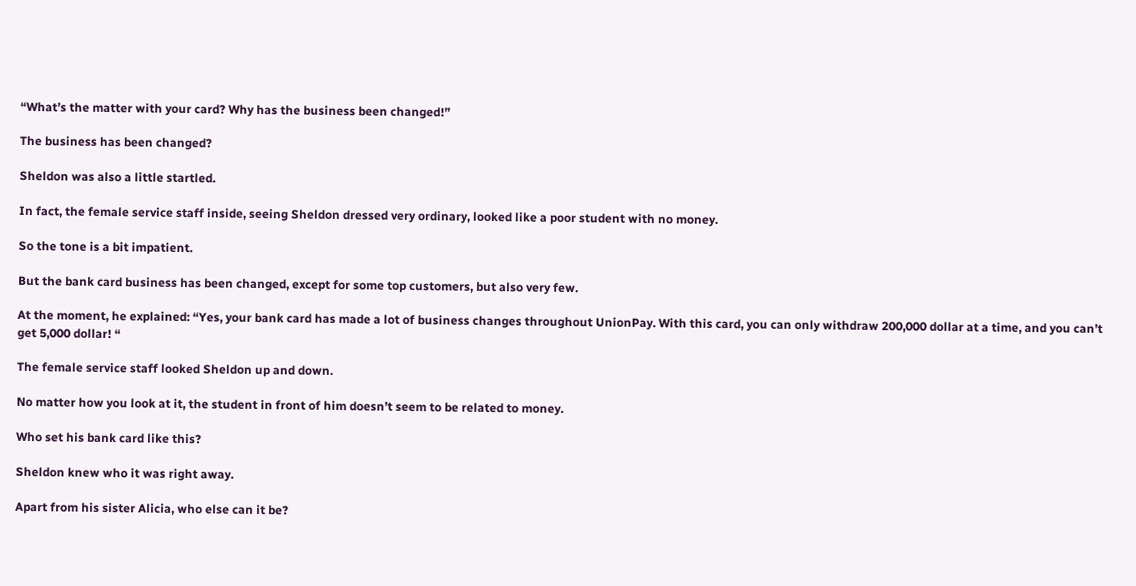“What’s the matter with your card? Why has the business been changed!”

The business has been changed?

Sheldon was also a little startled.

In fact, the female service staff inside, seeing Sheldon dressed very ordinary, looked like a poor student with no money.

So the tone is a bit impatient.

But the bank card business has been changed, except for some top customers, but also very few.

At the moment, he explained: “Yes, your bank card has made a lot of business changes throughout UnionPay. With this card, you can only withdraw 200,000 dollar at a time, and you can’t get 5,000 dollar! “

The female service staff looked Sheldon up and down.

No matter how you look at it, the student in front of him doesn’t seem to be related to money.

Who set his bank card like this?

Sheldon knew who it was right away.

Apart from his sister Alicia, who else can it be?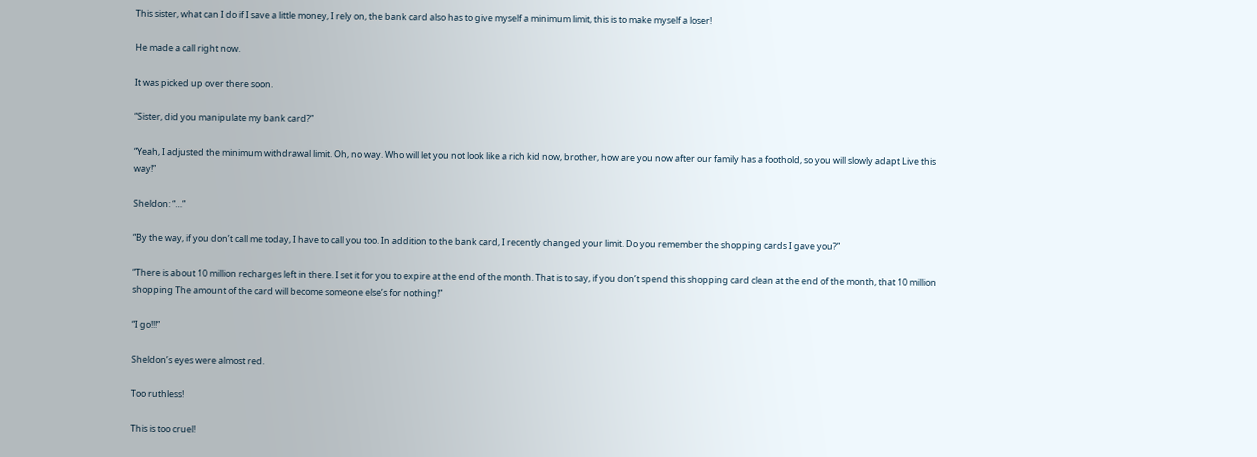This sister, what can I do if I save a little money, I rely on, the bank card also has to give myself a minimum limit, this is to make myself a loser!

He made a call right now.

It was picked up over there soon.

“Sister, did you manipulate my bank card?”

“Yeah, I adjusted the minimum withdrawal limit. Oh, no way. Who will let you not look like a rich kid now, brother, how are you now after our family has a foothold, so you will slowly adapt Live this way!”

Sheldon: “…”

“By the way, if you don’t call me today, I have to call you too. In addition to the bank card, I recently changed your limit. Do you remember the shopping cards I gave you?”

“There is about 10 million recharges left in there. I set it for you to expire at the end of the month. That is to say, if you don’t spend this shopping card clean at the end of the month, that 10 million shopping The amount of the card will become someone else’s for nothing!”

“I go!!!”

Sheldon’s eyes were almost red.

Too ruthless!

This is too cruel!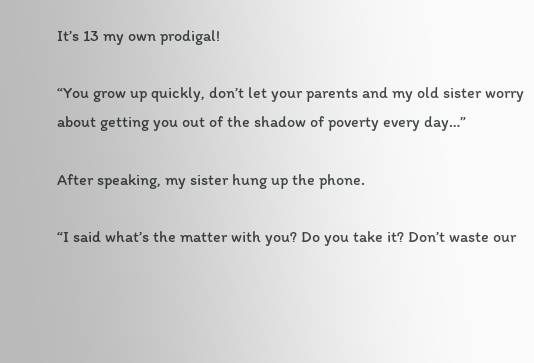It’s 13 my own prodigal!

“You grow up quickly, don’t let your parents and my old sister worry about getting you out of the shadow of poverty every day…”

After speaking, my sister hung up the phone.

“I said what’s the matter with you? Do you take it? Don’t waste our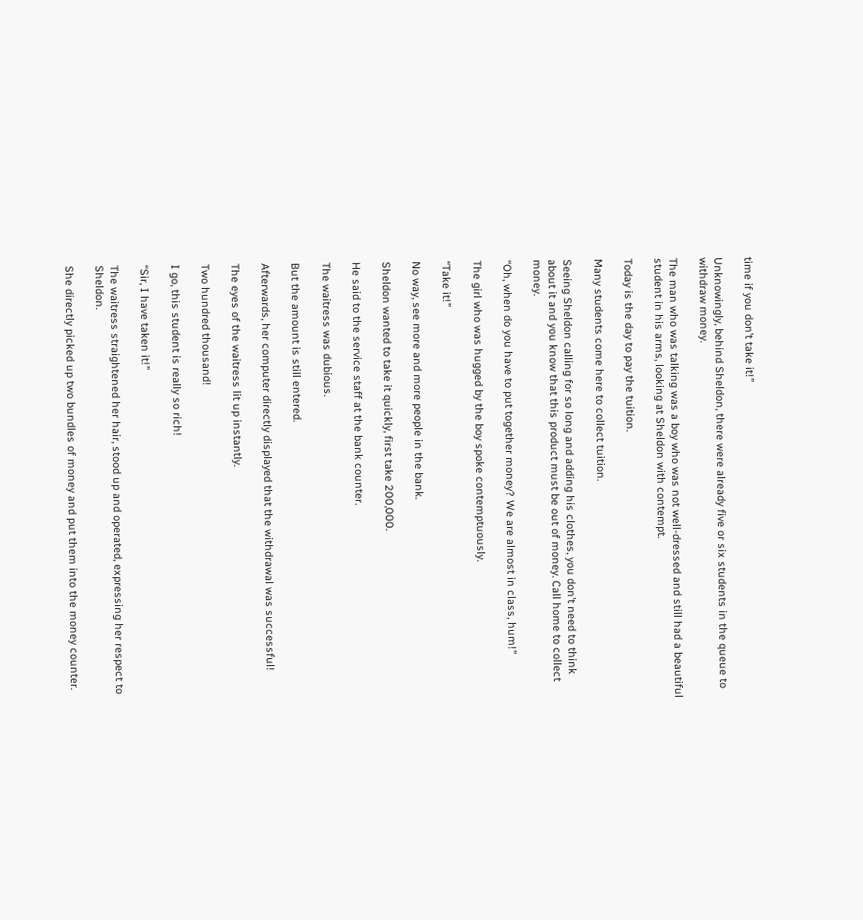time if you don’t take it!”

Unknowingly, behind Sheldon, there were already five or six students in the queue to withdraw money.

The man who was talking was a boy who was not well-dressed and still had a beautiful student in his arms, looking at Sheldon with contempt.

Today is the day to pay the tuition.

Many students come here to collect tuition.

Seeing Sheldon calling for so long and adding his clothes, you don’t need to think about it and you know that this product must be out of money. Call home to collect money.

“Oh, when do you have to put together money? We are almost in class, hum!”

The girl who was hugged by the boy spoke contemptuously.

“Take it!”

No way, see more and more people in the bank.

Sheldon wanted to take it quickly, first take 200,000.

He said to the service staff at the bank counter.

The waitress was dubious.

But the amount is still entered.

Afterwards, her computer directly displayed that the withdrawal was successful!

The eyes of the waitress lit up instantly.

Two hundred thousand!

I go, this student is really so rich!

“Sir, I have taken it!”

The waitress straightened her hair, stood up and operated, expressing her respect to Sheldon.

She directly picked up two bundles of money and put them into the money counter.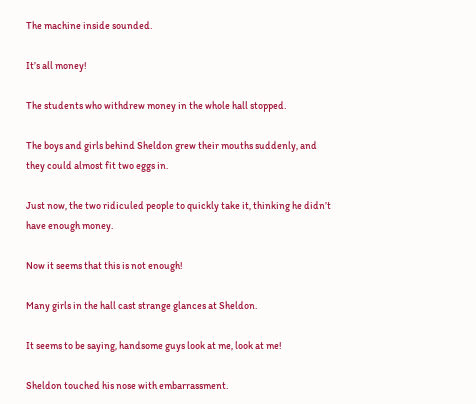The machine inside sounded.

It’s all money!

The students who withdrew money in the whole hall stopped.

The boys and girls behind Sheldon grew their mouths suddenly, and they could almost fit two eggs in.

Just now, the two ridiculed people to quickly take it, thinking he didn’t have enough money.

Now it seems that this is not enough!

Many girls in the hall cast strange glances at Sheldon.

It seems to be saying, handsome guys look at me, look at me!

Sheldon touched his nose with embarrassment.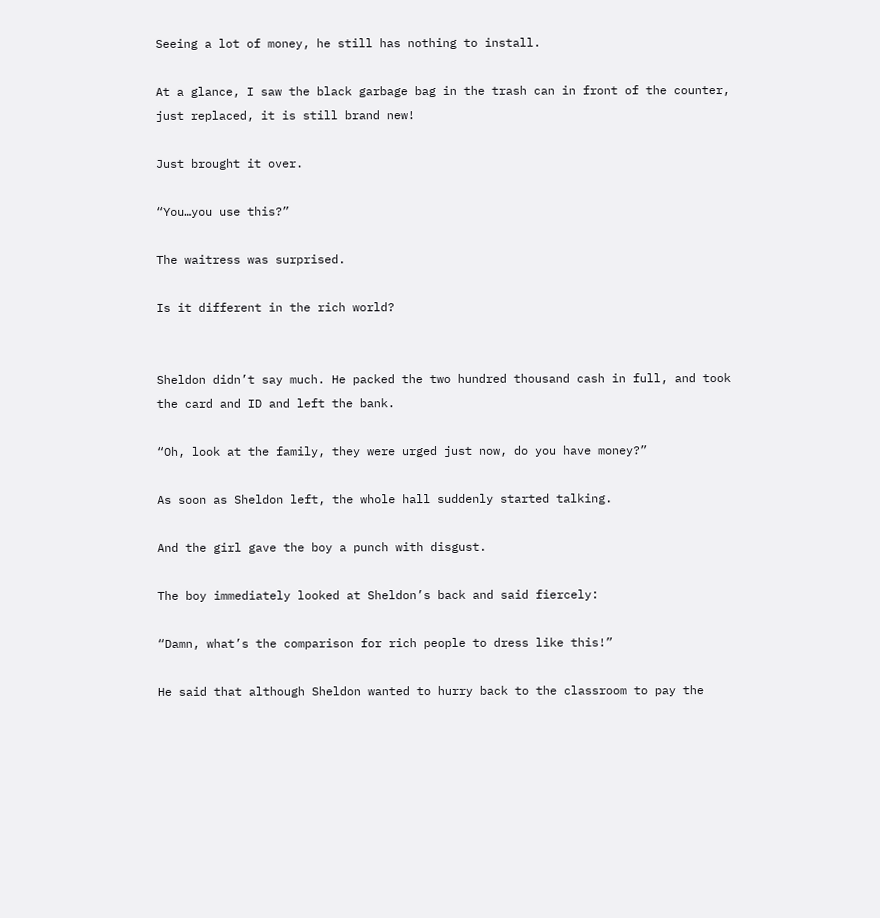Seeing a lot of money, he still has nothing to install.

At a glance, I saw the black garbage bag in the trash can in front of the counter, just replaced, it is still brand new!

Just brought it over.

“You…you use this?”

The waitress was surprised.

Is it different in the rich world?


Sheldon didn’t say much. He packed the two hundred thousand cash in full, and took the card and ID and left the bank.

“Oh, look at the family, they were urged just now, do you have money?”

As soon as Sheldon left, the whole hall suddenly started talking.

And the girl gave the boy a punch with disgust.

The boy immediately looked at Sheldon’s back and said fiercely:

“Damn, what’s the comparison for rich people to dress like this!”

He said that although Sheldon wanted to hurry back to the classroom to pay the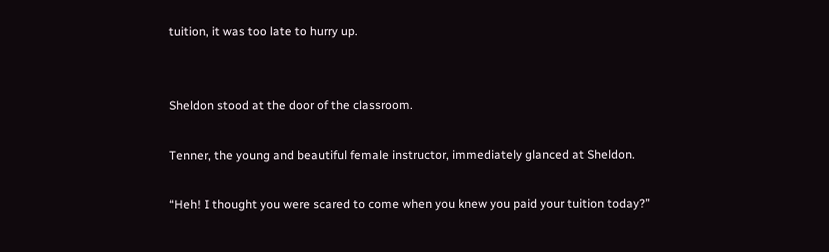tuition, it was too late to hurry up.


Sheldon stood at the door of the classroom.

Tenner, the young and beautiful female instructor, immediately glanced at Sheldon.

“Heh! I thought you were scared to come when you knew you paid your tuition today?”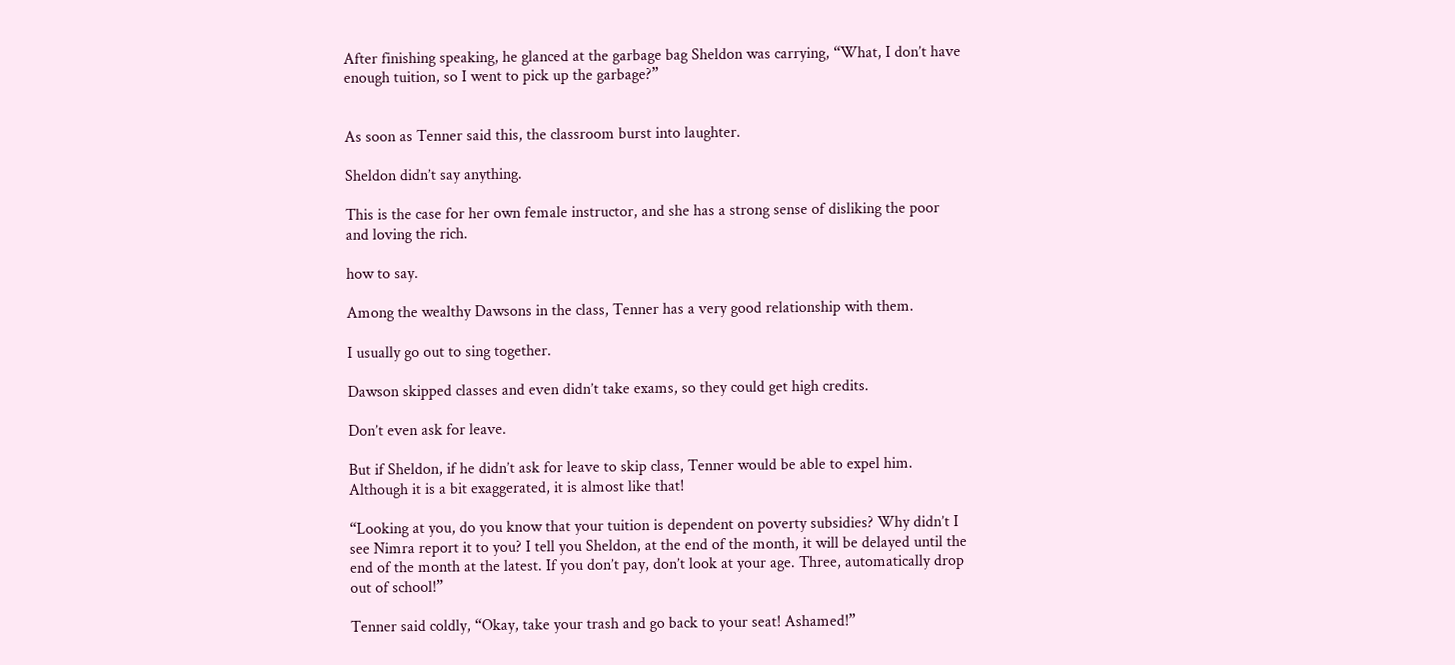After finishing speaking, he glanced at the garbage bag Sheldon was carrying, “What, I don’t have enough tuition, so I went to pick up the garbage?”


As soon as Tenner said this, the classroom burst into laughter.

Sheldon didn’t say anything.

This is the case for her own female instructor, and she has a strong sense of disliking the poor and loving the rich.

how to say.

Among the wealthy Dawsons in the class, Tenner has a very good relationship with them.

I usually go out to sing together.

Dawson skipped classes and even didn’t take exams, so they could get high credits.

Don’t even ask for leave.

But if Sheldon, if he didn’t ask for leave to skip class, Tenner would be able to expel him. Although it is a bit exaggerated, it is almost like that!

“Looking at you, do you know that your tuition is dependent on poverty subsidies? Why didn’t I see Nimra report it to you? I tell you Sheldon, at the end of the month, it will be delayed until the end of the month at the latest. If you don’t pay, don’t look at your age. Three, automatically drop out of school!”

Tenner said coldly, “Okay, take your trash and go back to your seat! Ashamed!”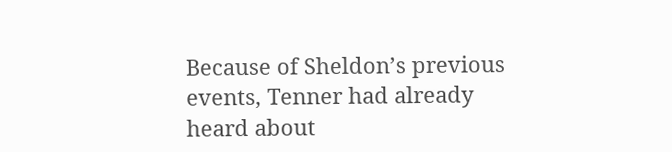Because of Sheldon’s previous events, Tenner had already heard about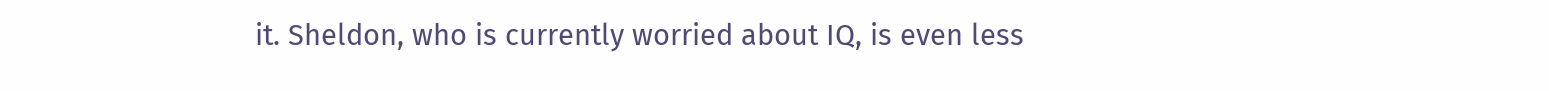it. Sheldon, who is currently worried about IQ, is even less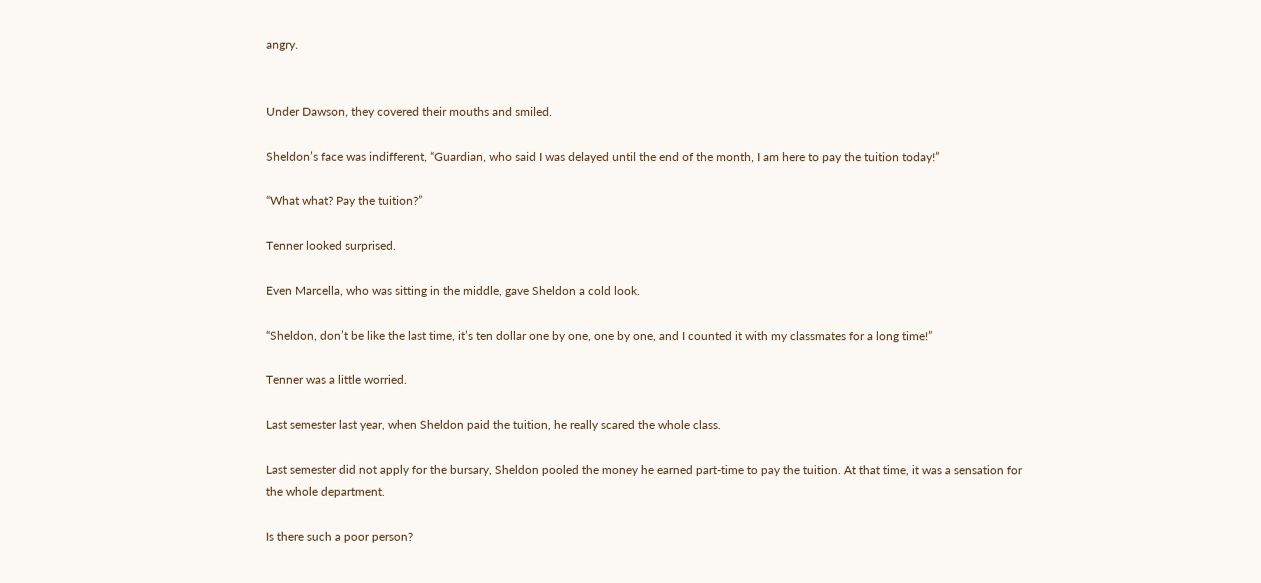angry.


Under Dawson, they covered their mouths and smiled.

Sheldon’s face was indifferent, “Guardian, who said I was delayed until the end of the month, I am here to pay the tuition today!”

“What what? Pay the tuition?”

Tenner looked surprised.

Even Marcella, who was sitting in the middle, gave Sheldon a cold look.

“Sheldon, don’t be like the last time, it’s ten dollar one by one, one by one, and I counted it with my classmates for a long time!”

Tenner was a little worried.

Last semester last year, when Sheldon paid the tuition, he really scared the whole class.

Last semester did not apply for the bursary, Sheldon pooled the money he earned part-time to pay the tuition. At that time, it was a sensation for the whole department.

Is there such a poor person?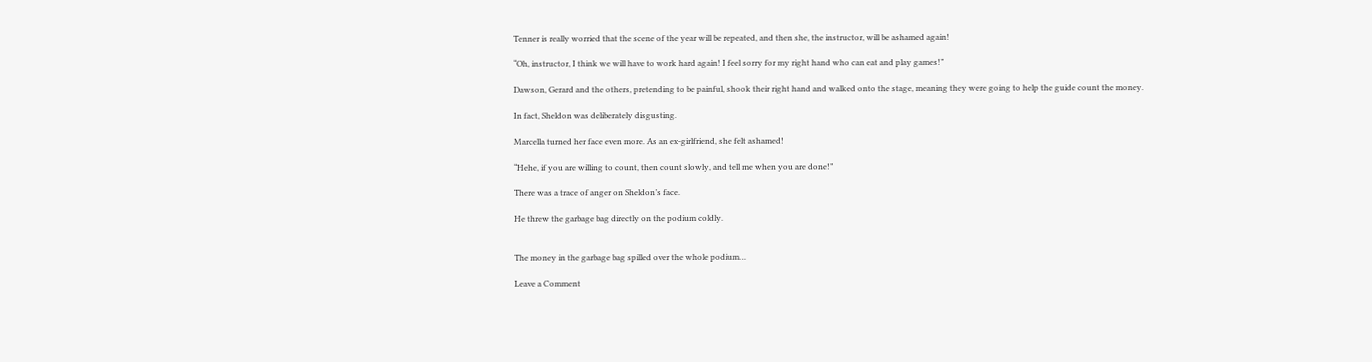Tenner is really worried that the scene of the year will be repeated, and then she, the instructor, will be ashamed again!

“Oh, instructor, I think we will have to work hard again! I feel sorry for my right hand who can eat and play games!”

Dawson, Gerard and the others, pretending to be painful, shook their right hand and walked onto the stage, meaning they were going to help the guide count the money.

In fact, Sheldon was deliberately disgusting.

Marcella turned her face even more. As an ex-girlfriend, she felt ashamed!

“Hehe, if you are willing to count, then count slowly, and tell me when you are done!”

There was a trace of anger on Sheldon’s face.

He threw the garbage bag directly on the podium coldly.


The money in the garbage bag spilled over the whole podium…

Leave a Comment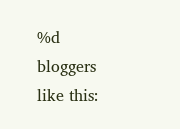%d bloggers like this: